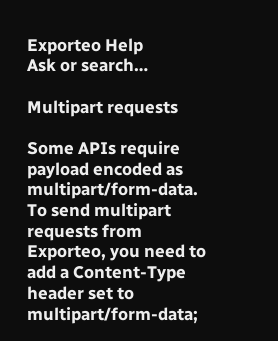Exporteo Help
Ask or search…

Multipart requests

Some APIs require payload encoded as multipart/form-data. To send multipart requests from Exporteo, you need to add a Content-Type header set to multipart/form-data;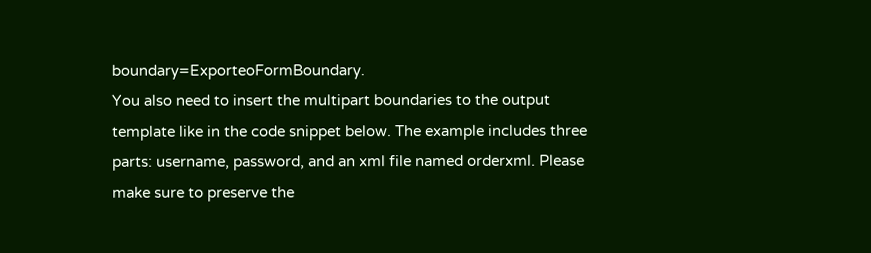boundary=ExporteoFormBoundary.
You also need to insert the multipart boundaries to the output template like in the code snippet below. The example includes three parts: username, password, and an xml file named orderxml. Please make sure to preserve the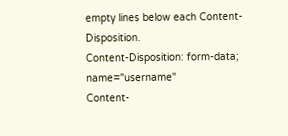empty lines below each Content-Disposition.
Content-Disposition: form-data; name="username"
Content-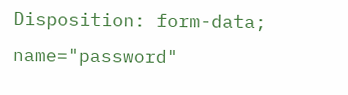Disposition: form-data; name="password"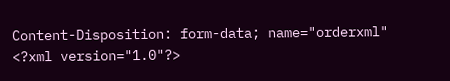Content-Disposition: form-data; name="orderxml"
<?xml version="1.0"?>